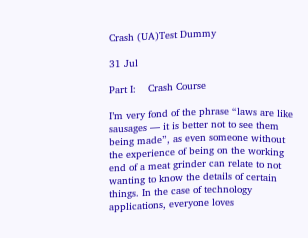Crash (UA)Test Dummy

31 Jul

Part I:    Crash Course

I’m very fond of the phrase “laws are like sausages — it is better not to see them being made”, as even someone without the experience of being on the working end of a meat grinder can relate to not wanting to know the details of certain things. In the case of technology applications, everyone loves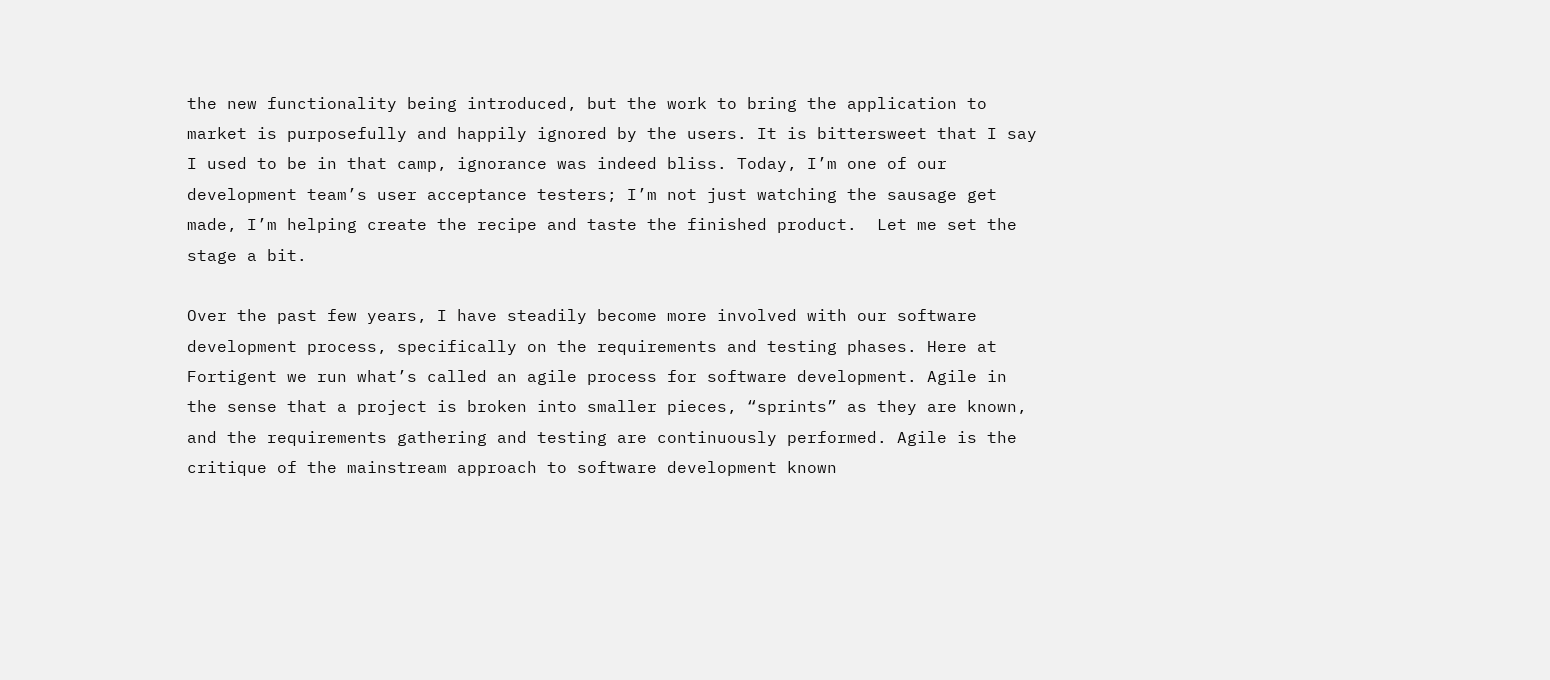the new functionality being introduced, but the work to bring the application to market is purposefully and happily ignored by the users. It is bittersweet that I say I used to be in that camp, ignorance was indeed bliss. Today, I’m one of our development team’s user acceptance testers; I’m not just watching the sausage get made, I’m helping create the recipe and taste the finished product.  Let me set the stage a bit.

Over the past few years, I have steadily become more involved with our software development process, specifically on the requirements and testing phases. Here at Fortigent we run what’s called an agile process for software development. Agile in the sense that a project is broken into smaller pieces, “sprints” as they are known, and the requirements gathering and testing are continuously performed. Agile is the critique of the mainstream approach to software development known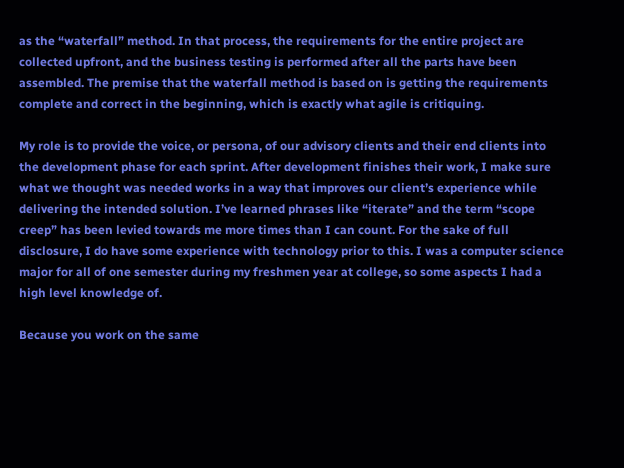as the “waterfall” method. In that process, the requirements for the entire project are collected upfront, and the business testing is performed after all the parts have been assembled. The premise that the waterfall method is based on is getting the requirements complete and correct in the beginning, which is exactly what agile is critiquing.

My role is to provide the voice, or persona, of our advisory clients and their end clients into the development phase for each sprint. After development finishes their work, I make sure what we thought was needed works in a way that improves our client’s experience while delivering the intended solution. I’ve learned phrases like “iterate” and the term “scope creep” has been levied towards me more times than I can count. For the sake of full disclosure, I do have some experience with technology prior to this. I was a computer science major for all of one semester during my freshmen year at college, so some aspects I had a high level knowledge of.

Because you work on the same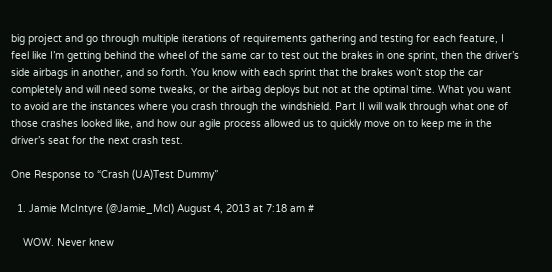big project and go through multiple iterations of requirements gathering and testing for each feature, I feel like I’m getting behind the wheel of the same car to test out the brakes in one sprint, then the driver’s side airbags in another, and so forth. You know with each sprint that the brakes won’t stop the car completely and will need some tweaks, or the airbag deploys but not at the optimal time. What you want to avoid are the instances where you crash through the windshield. Part II will walk through what one of those crashes looked like, and how our agile process allowed us to quickly move on to keep me in the driver’s seat for the next crash test.

One Response to “Crash (UA)Test Dummy”

  1. Jamie McIntyre (@Jamie_McI) August 4, 2013 at 7:18 am #

    WOW. Never knew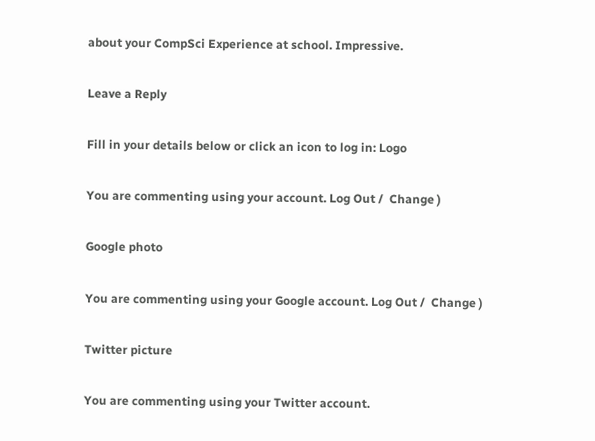about your CompSci Experience at school. Impressive.

Leave a Reply

Fill in your details below or click an icon to log in: Logo

You are commenting using your account. Log Out /  Change )

Google photo

You are commenting using your Google account. Log Out /  Change )

Twitter picture

You are commenting using your Twitter account.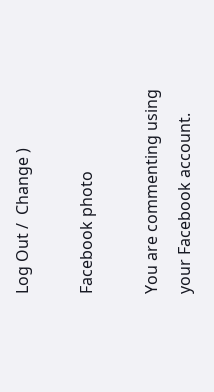Log Out /  Change )

Facebook photo

You are commenting using your Facebook account.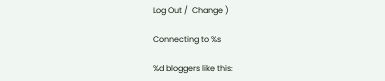Log Out /  Change )

Connecting to %s

%d bloggers like this: